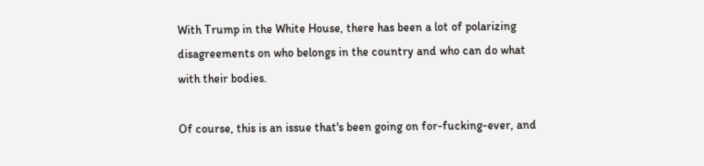With Trump in the White House, there has been a lot of polarizing disagreements on who belongs in the country and who can do what with their bodies.

Of course, this is an issue that's been going on for-fucking-ever, and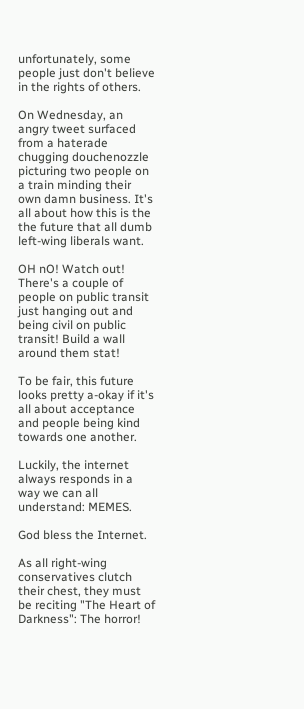unfortunately, some people just don't believe in the rights of others.

On Wednesday, an angry tweet surfaced from a haterade chugging douchenozzle picturing two people on a train minding their own damn business. It's all about how this is the the future that all dumb left-wing liberals want.

OH nO! Watch out! There's a couple of people on public transit just hanging out and being civil on public transit! Build a wall around them stat!

To be fair, this future looks pretty a-okay if it's all about acceptance and people being kind towards one another.

Luckily, the internet always responds in a way we can all understand: MEMES.

God bless the Internet.

As all right-wing conservatives clutch their chest, they must be reciting "The Heart of Darkness": The horror!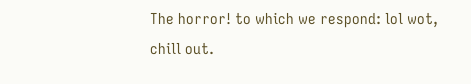The horror! to which we respond: lol wot, chill out.